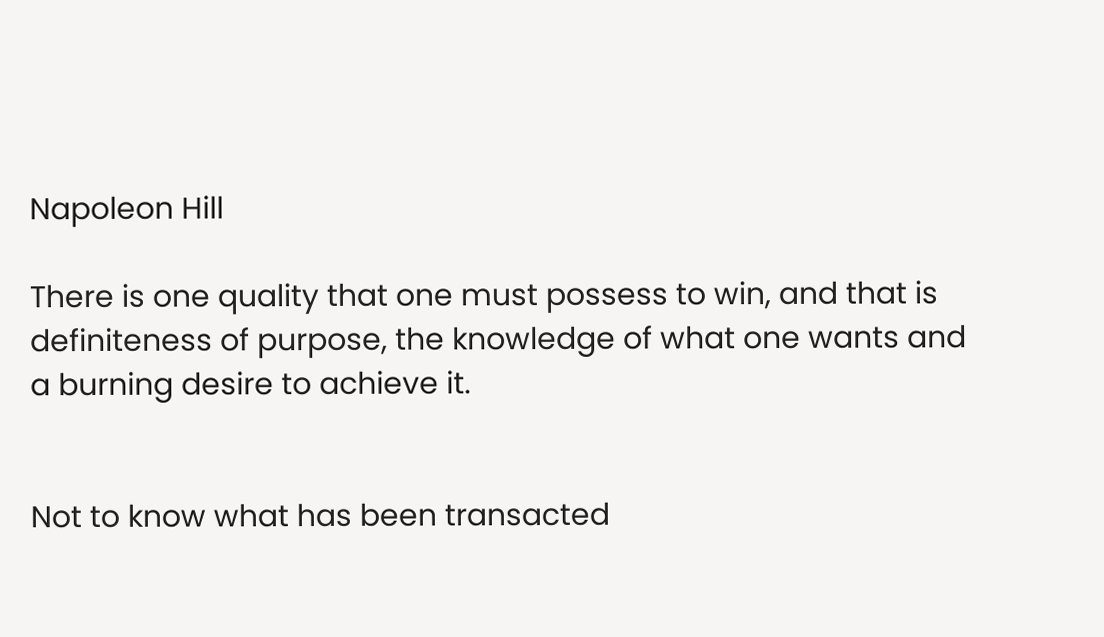Napoleon Hill

There is one quality that one must possess to win, and that is definiteness of purpose, the knowledge of what one wants and a burning desire to achieve it.


Not to know what has been transacted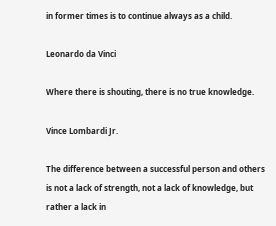in former times is to continue always as a child.

Leonardo da Vinci

Where there is shouting, there is no true knowledge.

Vince Lombardi Jr.

The difference between a successful person and others is not a lack of strength, not a lack of knowledge, but rather a lack in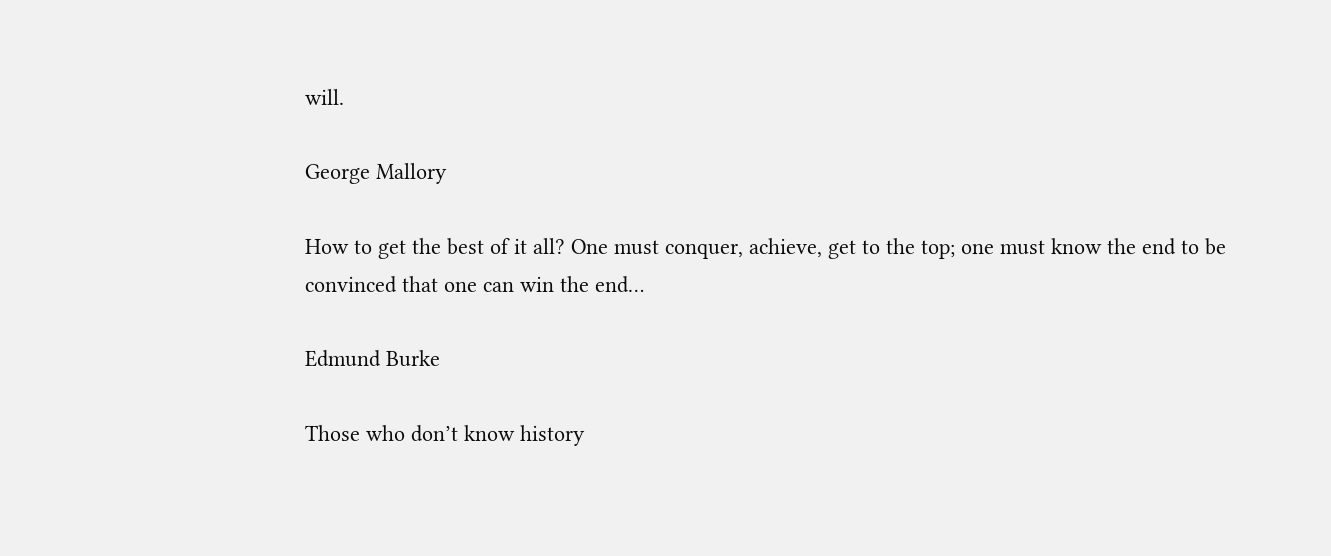will.

George Mallory

How to get the best of it all? One must conquer, achieve, get to the top; one must know the end to be convinced that one can win the end…

Edmund Burke

Those who don’t know history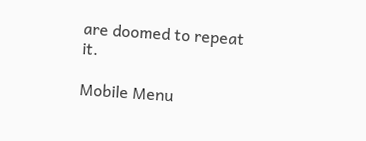are doomed to repeat it.

Mobile Menu